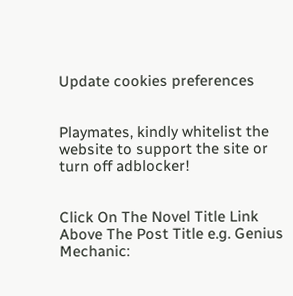Update cookies preferences


Playmates, kindly whitelist the website to support the site or turn off adblocker!


Click On The Novel Title Link Above The Post Title e.g. Genius Mechanic: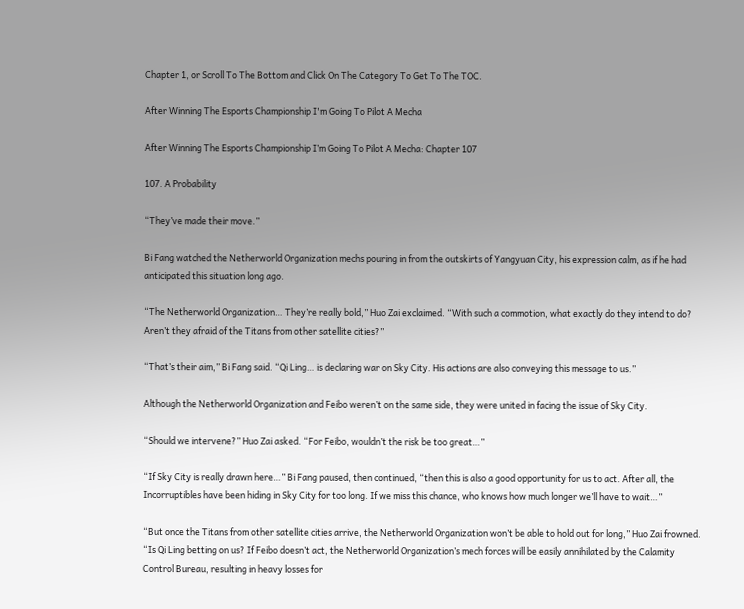Chapter 1, or Scroll To The Bottom and Click On The Category To Get To The TOC.

After Winning The Esports Championship I'm Going To Pilot A Mecha

After Winning The Esports Championship I’m Going To Pilot A Mecha: Chapter 107

107. A Probability

“They’ve made their move.”

Bi Fang watched the Netherworld Organization mechs pouring in from the outskirts of Yangyuan City, his expression calm, as if he had anticipated this situation long ago.

“The Netherworld Organization… They’re really bold,” Huo Zai exclaimed. “With such a commotion, what exactly do they intend to do? Aren’t they afraid of the Titans from other satellite cities?”

“That’s their aim,” Bi Fang said. “Qi Ling… is declaring war on Sky City. His actions are also conveying this message to us.”

Although the Netherworld Organization and Feibo weren’t on the same side, they were united in facing the issue of Sky City.

“Should we intervene?” Huo Zai asked. “For Feibo, wouldn’t the risk be too great…”

“If Sky City is really drawn here…” Bi Fang paused, then continued, “then this is also a good opportunity for us to act. After all, the Incorruptibles have been hiding in Sky City for too long. If we miss this chance, who knows how much longer we’ll have to wait…”

“But once the Titans from other satellite cities arrive, the Netherworld Organization won’t be able to hold out for long,” Huo Zai frowned. “Is Qi Ling betting on us? If Feibo doesn’t act, the Netherworld Organization’s mech forces will be easily annihilated by the Calamity Control Bureau, resulting in heavy losses for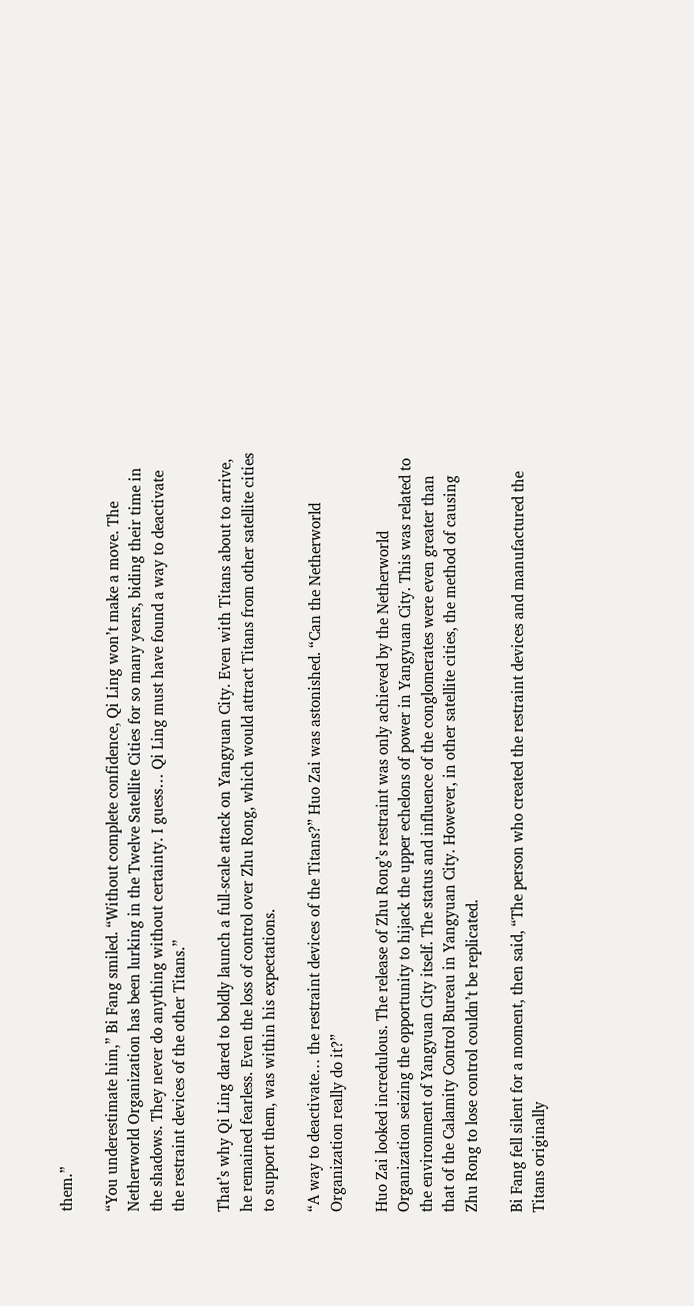them.”

“You underestimate him,” Bi Fang smiled. “Without complete confidence, Qi Ling won’t make a move. The Netherworld Organization has been lurking in the Twelve Satellite Cities for so many years, biding their time in the shadows. They never do anything without certainty. I guess… Qi Ling must have found a way to deactivate the restraint devices of the other Titans.”

That’s why Qi Ling dared to boldly launch a full-scale attack on Yangyuan City. Even with Titans about to arrive, he remained fearless. Even the loss of control over Zhu Rong, which would attract Titans from other satellite cities to support them, was within his expectations.

“A way to deactivate… the restraint devices of the Titans?” Huo Zai was astonished. “Can the Netherworld Organization really do it?”

Huo Zai looked incredulous. The release of Zhu Rong’s restraint was only achieved by the Netherworld Organization seizing the opportunity to hijack the upper echelons of power in Yangyuan City. This was related to the environment of Yangyuan City itself. The status and influence of the conglomerates were even greater than that of the Calamity Control Bureau in Yangyuan City. However, in other satellite cities, the method of causing Zhu Rong to lose control couldn’t be replicated.

Bi Fang fell silent for a moment, then said, “The person who created the restraint devices and manufactured the Titans originally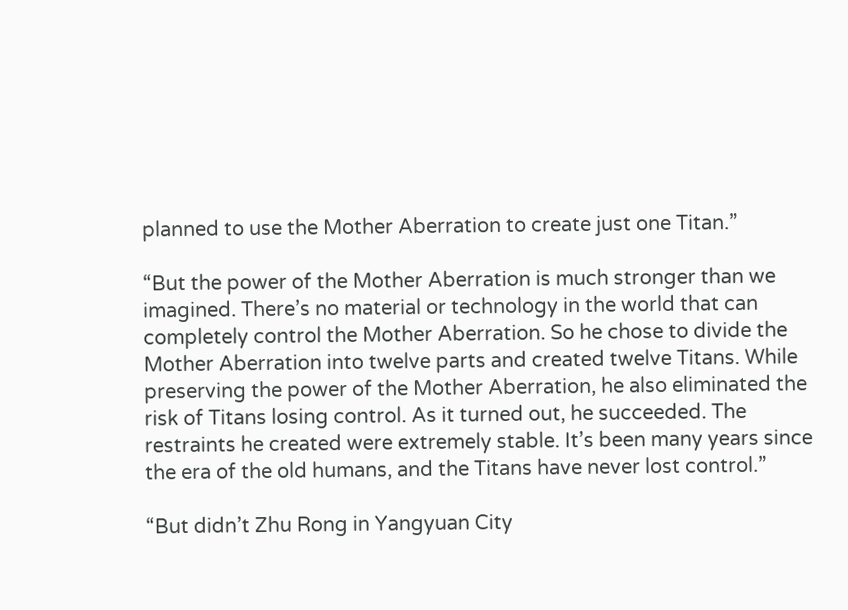planned to use the Mother Aberration to create just one Titan.”

“But the power of the Mother Aberration is much stronger than we imagined. There’s no material or technology in the world that can completely control the Mother Aberration. So he chose to divide the Mother Aberration into twelve parts and created twelve Titans. While preserving the power of the Mother Aberration, he also eliminated the risk of Titans losing control. As it turned out, he succeeded. The restraints he created were extremely stable. It’s been many years since the era of the old humans, and the Titans have never lost control.”

“But didn’t Zhu Rong in Yangyuan City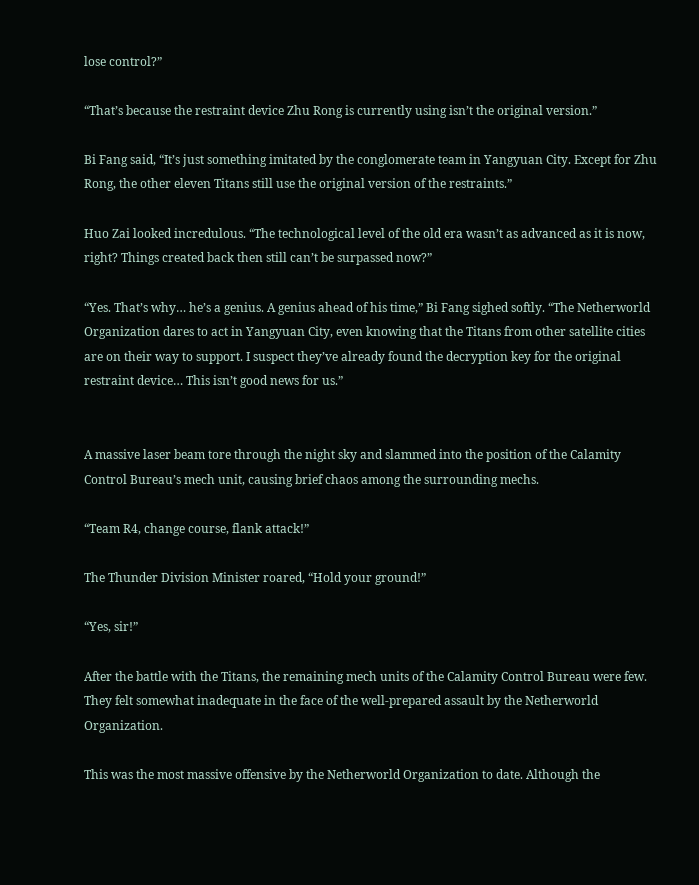lose control?”

“That’s because the restraint device Zhu Rong is currently using isn’t the original version.”

Bi Fang said, “It’s just something imitated by the conglomerate team in Yangyuan City. Except for Zhu Rong, the other eleven Titans still use the original version of the restraints.”

Huo Zai looked incredulous. “The technological level of the old era wasn’t as advanced as it is now, right? Things created back then still can’t be surpassed now?”

“Yes. That’s why… he’s a genius. A genius ahead of his time,” Bi Fang sighed softly. “The Netherworld Organization dares to act in Yangyuan City, even knowing that the Titans from other satellite cities are on their way to support. I suspect they’ve already found the decryption key for the original restraint device… This isn’t good news for us.”


A massive laser beam tore through the night sky and slammed into the position of the Calamity Control Bureau’s mech unit, causing brief chaos among the surrounding mechs.

“Team R4, change course, flank attack!”

The Thunder Division Minister roared, “Hold your ground!”

“Yes, sir!”

After the battle with the Titans, the remaining mech units of the Calamity Control Bureau were few. They felt somewhat inadequate in the face of the well-prepared assault by the Netherworld Organization.

This was the most massive offensive by the Netherworld Organization to date. Although the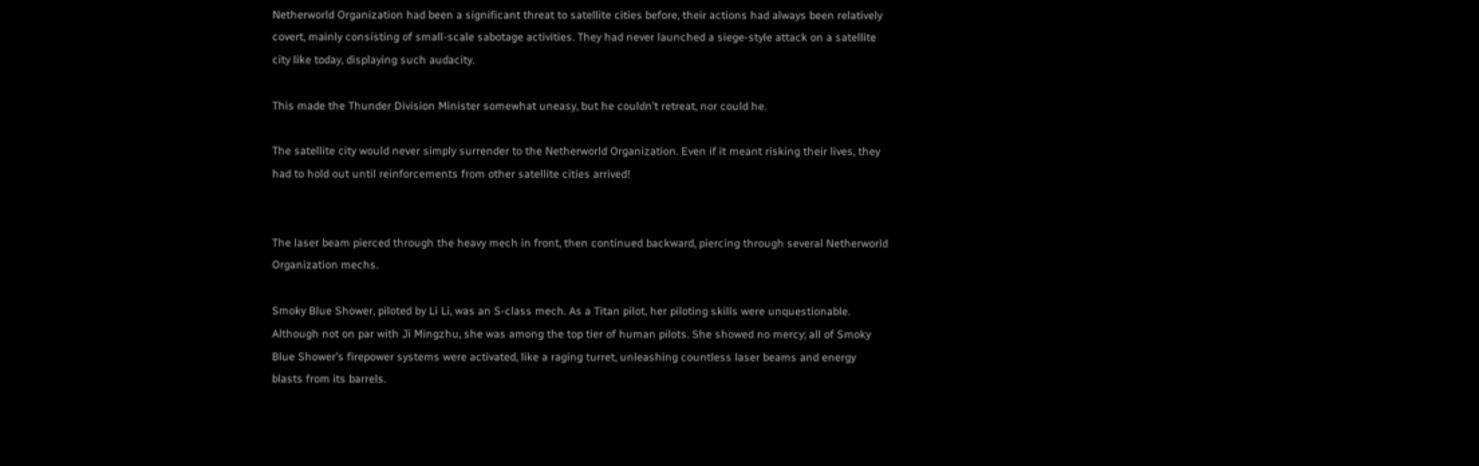Netherworld Organization had been a significant threat to satellite cities before, their actions had always been relatively covert, mainly consisting of small-scale sabotage activities. They had never launched a siege-style attack on a satellite city like today, displaying such audacity.

This made the Thunder Division Minister somewhat uneasy, but he couldn’t retreat, nor could he.

The satellite city would never simply surrender to the Netherworld Organization. Even if it meant risking their lives, they had to hold out until reinforcements from other satellite cities arrived!


The laser beam pierced through the heavy mech in front, then continued backward, piercing through several Netherworld Organization mechs.

Smoky Blue Shower, piloted by Li Li, was an S-class mech. As a Titan pilot, her piloting skills were unquestionable. Although not on par with Ji Mingzhu, she was among the top tier of human pilots. She showed no mercy; all of Smoky Blue Shower’s firepower systems were activated, like a raging turret, unleashing countless laser beams and energy blasts from its barrels.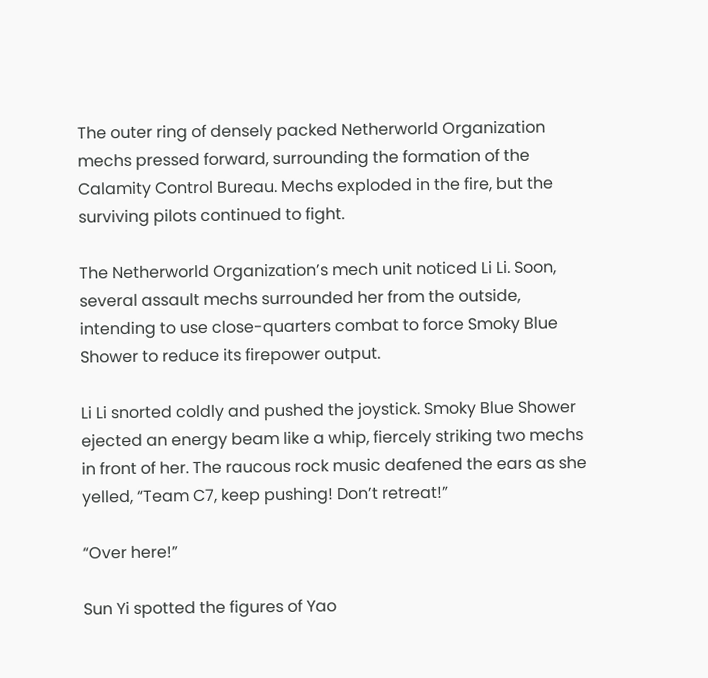The outer ring of densely packed Netherworld Organization mechs pressed forward, surrounding the formation of the Calamity Control Bureau. Mechs exploded in the fire, but the surviving pilots continued to fight.

The Netherworld Organization’s mech unit noticed Li Li. Soon, several assault mechs surrounded her from the outside, intending to use close-quarters combat to force Smoky Blue Shower to reduce its firepower output.

Li Li snorted coldly and pushed the joystick. Smoky Blue Shower ejected an energy beam like a whip, fiercely striking two mechs in front of her. The raucous rock music deafened the ears as she yelled, “Team C7, keep pushing! Don’t retreat!”

“Over here!”

Sun Yi spotted the figures of Yao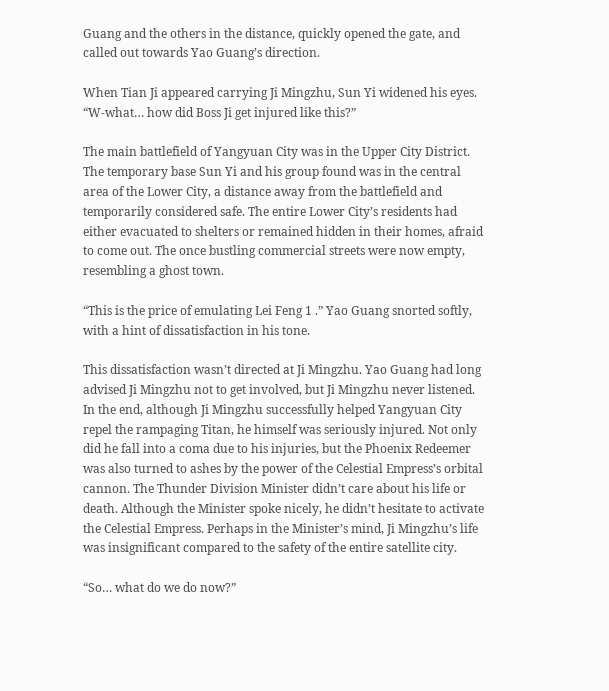Guang and the others in the distance, quickly opened the gate, and called out towards Yao Guang’s direction.

When Tian Ji appeared carrying Ji Mingzhu, Sun Yi widened his eyes. “W-what… how did Boss Ji get injured like this?”

The main battlefield of Yangyuan City was in the Upper City District. The temporary base Sun Yi and his group found was in the central area of the Lower City, a distance away from the battlefield and temporarily considered safe. The entire Lower City’s residents had either evacuated to shelters or remained hidden in their homes, afraid to come out. The once bustling commercial streets were now empty, resembling a ghost town.

“This is the price of emulating Lei Feng 1 .” Yao Guang snorted softly, with a hint of dissatisfaction in his tone.

This dissatisfaction wasn’t directed at Ji Mingzhu. Yao Guang had long advised Ji Mingzhu not to get involved, but Ji Mingzhu never listened. In the end, although Ji Mingzhu successfully helped Yangyuan City repel the rampaging Titan, he himself was seriously injured. Not only did he fall into a coma due to his injuries, but the Phoenix Redeemer was also turned to ashes by the power of the Celestial Empress’s orbital cannon. The Thunder Division Minister didn’t care about his life or death. Although the Minister spoke nicely, he didn’t hesitate to activate the Celestial Empress. Perhaps in the Minister’s mind, Ji Mingzhu’s life was insignificant compared to the safety of the entire satellite city.

“So… what do we do now?”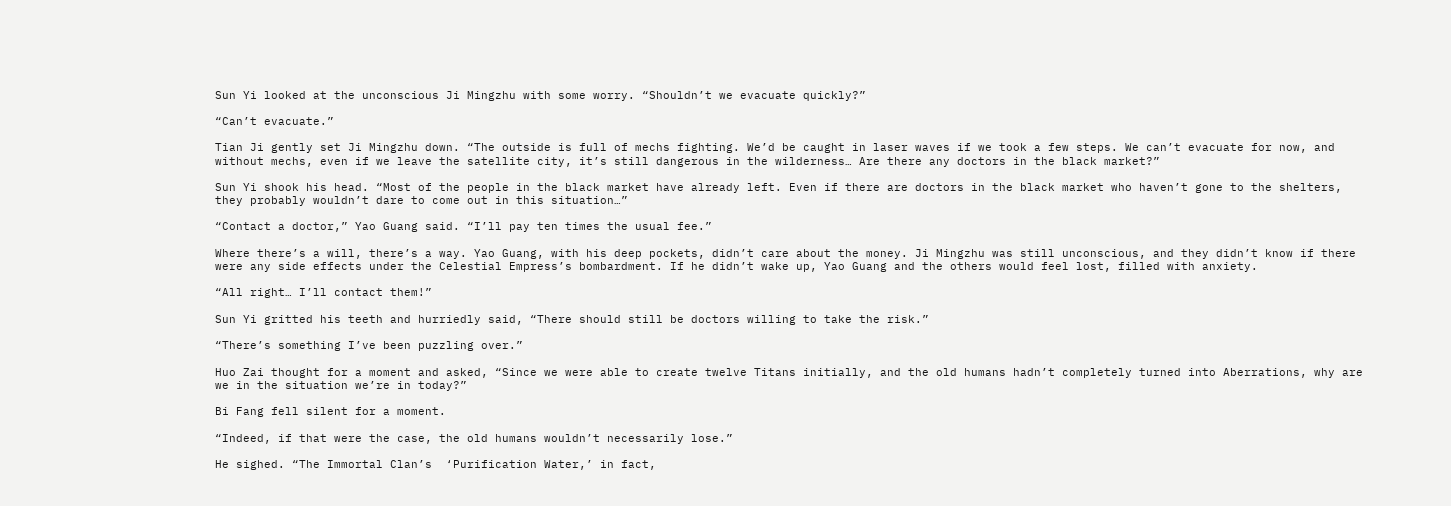Sun Yi looked at the unconscious Ji Mingzhu with some worry. “Shouldn’t we evacuate quickly?”

“Can’t evacuate.”

Tian Ji gently set Ji Mingzhu down. “The outside is full of mechs fighting. We’d be caught in laser waves if we took a few steps. We can’t evacuate for now, and without mechs, even if we leave the satellite city, it’s still dangerous in the wilderness… Are there any doctors in the black market?”

Sun Yi shook his head. “Most of the people in the black market have already left. Even if there are doctors in the black market who haven’t gone to the shelters, they probably wouldn’t dare to come out in this situation…”

“Contact a doctor,” Yao Guang said. “I’ll pay ten times the usual fee.”

Where there’s a will, there’s a way. Yao Guang, with his deep pockets, didn’t care about the money. Ji Mingzhu was still unconscious, and they didn’t know if there were any side effects under the Celestial Empress’s bombardment. If he didn’t wake up, Yao Guang and the others would feel lost, filled with anxiety.

“All right… I’ll contact them!”

Sun Yi gritted his teeth and hurriedly said, “There should still be doctors willing to take the risk.”

“There’s something I’ve been puzzling over.”

Huo Zai thought for a moment and asked, “Since we were able to create twelve Titans initially, and the old humans hadn’t completely turned into Aberrations, why are we in the situation we’re in today?”

Bi Fang fell silent for a moment.

“Indeed, if that were the case, the old humans wouldn’t necessarily lose.”

He sighed. “The Immortal Clan’s  ‘Purification Water,’ in fact,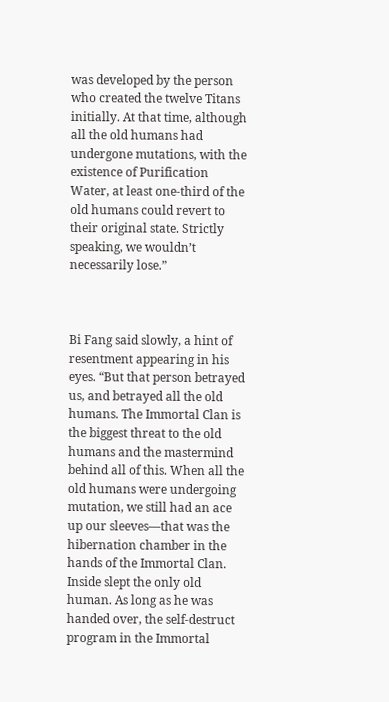was developed by the person who created the twelve Titans initially. At that time, although all the old humans had undergone mutations, with the existence of Purification Water, at least one-third of the old humans could revert to their original state. Strictly speaking, we wouldn’t necessarily lose.”



Bi Fang said slowly, a hint of resentment appearing in his eyes. “But that person betrayed us, and betrayed all the old humans. The Immortal Clan is the biggest threat to the old humans and the mastermind behind all of this. When all the old humans were undergoing mutation, we still had an ace up our sleeves—that was the hibernation chamber in the hands of the Immortal Clan. Inside slept the only old human. As long as he was handed over, the self-destruct program in the Immortal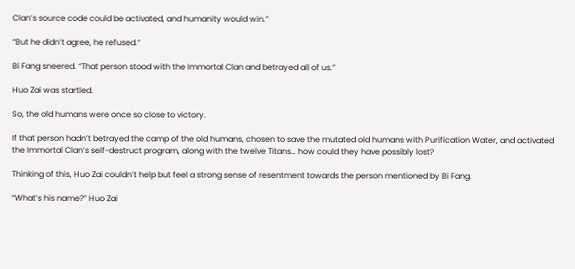Clan’s source code could be activated, and humanity would win.”

“But he didn’t agree, he refused.”

Bi Fang sneered. “That person stood with the Immortal Clan and betrayed all of us.”

Huo Zai was startled.

So, the old humans were once so close to victory.

If that person hadn’t betrayed the camp of the old humans, chosen to save the mutated old humans with Purification Water, and activated the Immortal Clan’s self-destruct program, along with the twelve Titans… how could they have possibly lost?

Thinking of this, Huo Zai couldn’t help but feel a strong sense of resentment towards the person mentioned by Bi Fang.

“What’s his name?” Huo Zai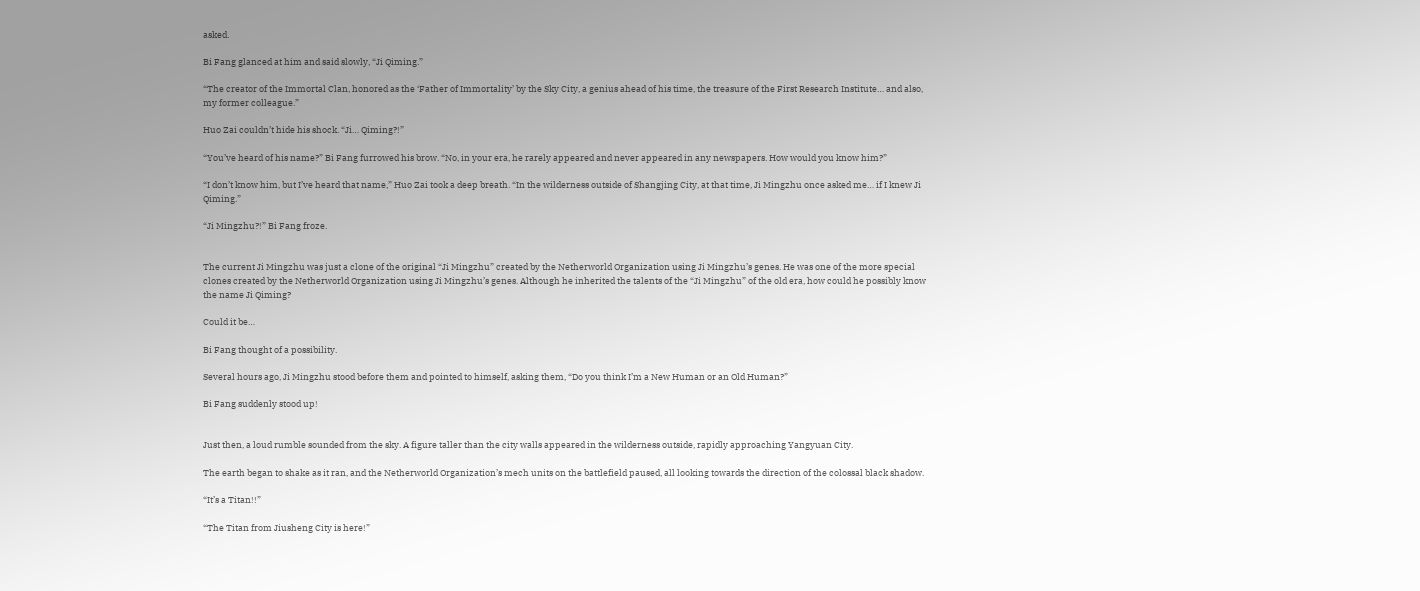asked.

Bi Fang glanced at him and said slowly, “Ji Qiming.”

“The creator of the Immortal Clan, honored as the ‘Father of Immortality’ by the Sky City, a genius ahead of his time, the treasure of the First Research Institute… and also, my former colleague.”

Huo Zai couldn’t hide his shock. “Ji… Qiming?!”

“You’ve heard of his name?” Bi Fang furrowed his brow. “No, in your era, he rarely appeared and never appeared in any newspapers. How would you know him?”

“I don’t know him, but I’ve heard that name,” Huo Zai took a deep breath. “In the wilderness outside of Shangjing City, at that time, Ji Mingzhu once asked me… if I knew Ji Qiming.”

“Ji Mingzhu?!” Bi Fang froze.


The current Ji Mingzhu was just a clone of the original “Ji Mingzhu” created by the Netherworld Organization using Ji Mingzhu’s genes. He was one of the more special clones created by the Netherworld Organization using Ji Mingzhu’s genes. Although he inherited the talents of the “Ji Mingzhu” of the old era, how could he possibly know the name Ji Qiming?

Could it be…

Bi Fang thought of a possibility.

Several hours ago, Ji Mingzhu stood before them and pointed to himself, asking them, “Do you think I’m a New Human or an Old Human?”

Bi Fang suddenly stood up!


Just then, a loud rumble sounded from the sky. A figure taller than the city walls appeared in the wilderness outside, rapidly approaching Yangyuan City.

The earth began to shake as it ran, and the Netherworld Organization’s mech units on the battlefield paused, all looking towards the direction of the colossal black shadow.

“It’s a Titan!!”

“The Titan from Jiusheng City is here!”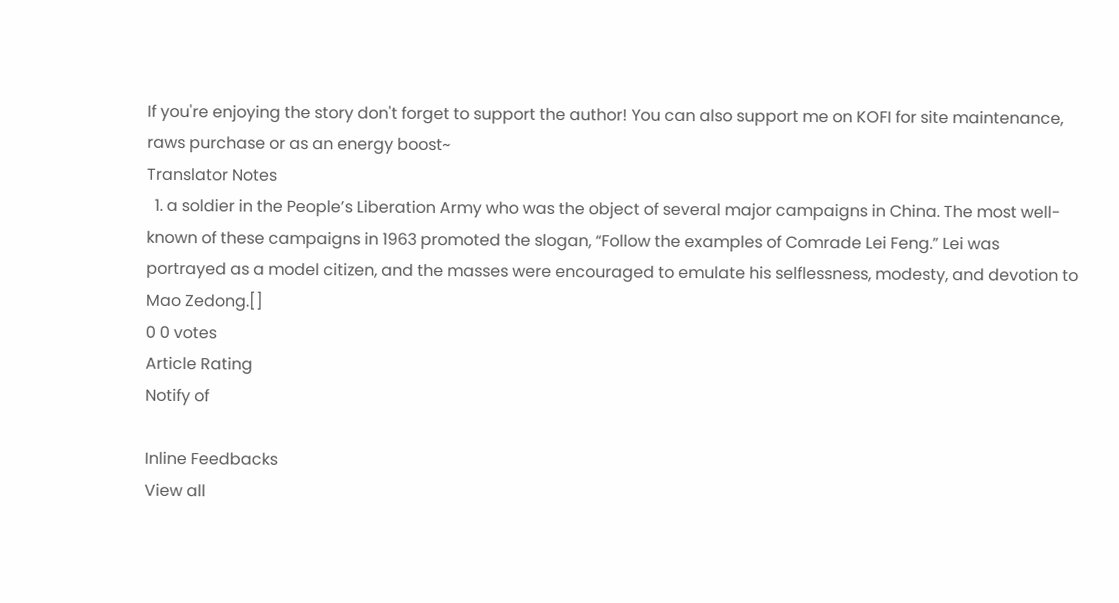If you're enjoying the story don't forget to support the author! You can also support me on KOFI for site maintenance, raws purchase or as an energy boost~
Translator Notes
  1. a soldier in the People’s Liberation Army who was the object of several major campaigns in China. The most well-known of these campaigns in 1963 promoted the slogan, “Follow the examples of Comrade Lei Feng.” Lei was portrayed as a model citizen, and the masses were encouraged to emulate his selflessness, modesty, and devotion to Mao Zedong.[]
0 0 votes
Article Rating
Notify of

Inline Feedbacks
View all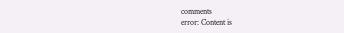comments
error: Content is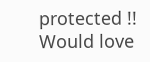protected !!
Would love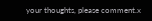your thoughts, please comment.x